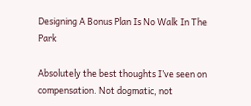Designing A Bonus Plan Is No Walk In The Park

Absolutely the best thoughts I’ve seen on compensation. Not dogmatic, not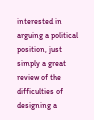interested in arguing a political position, just simply a great review of the difficulties of designing a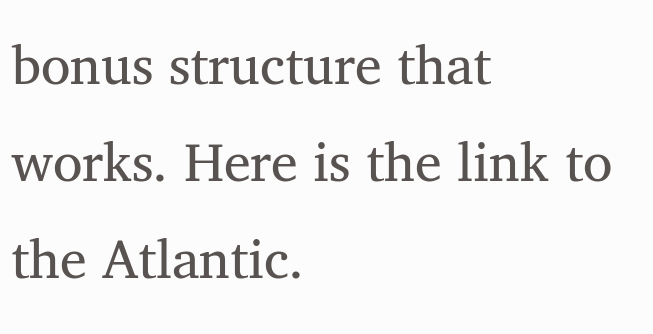bonus structure that works. Here is the link to the Atlantic.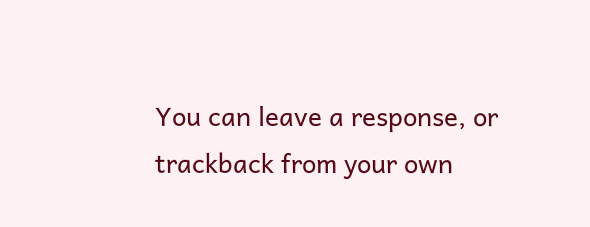You can leave a response, or trackback from your own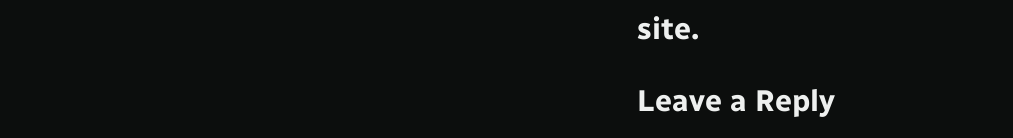site.

Leave a Reply